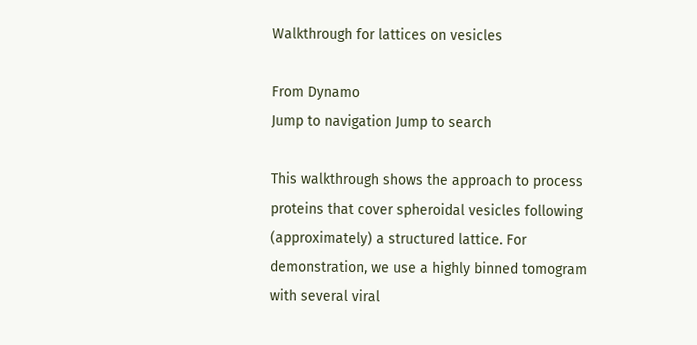Walkthrough for lattices on vesicles

From Dynamo
Jump to navigation Jump to search

This walkthrough shows the approach to process proteins that cover spheroidal vesicles following (approximately) a structured lattice. For demonstration, we use a highly binned tomogram with several viral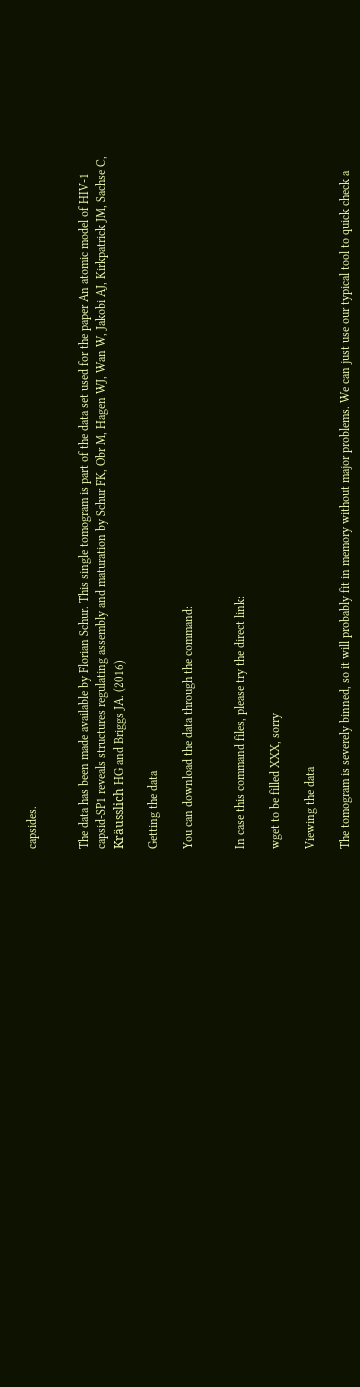capsides.


The data has been made available by Florian Schur. This single tomogram is part of the data set used for the paper An atomic model of HIV-1 capsid-SP1 reveals structures regulating assembly and maturation by Schur FK, Obr M, Hagen WJ, Wan W, Jakobi AJ, Kirkpatrick JM, Sachse C, Kräusslich HG and Briggs JA. (2016)

Getting the data

You can download the data through the command:


In case this command files, please try the direct link:

wget to be filled XXX, sorry

Viewing the data

The tomogram is severely binned, so it will probably fit in memory without major problems. We can just use our typical tool to quick check a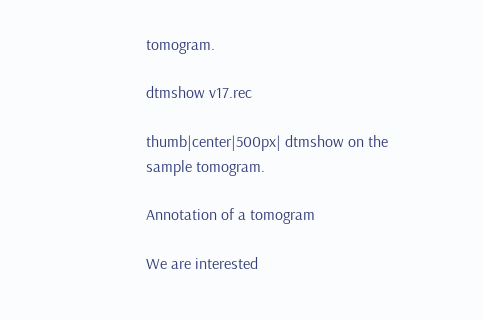tomogram.

dtmshow v17.rec

thumb|center|500px| dtmshow on the sample tomogram.

Annotation of a tomogram

We are interested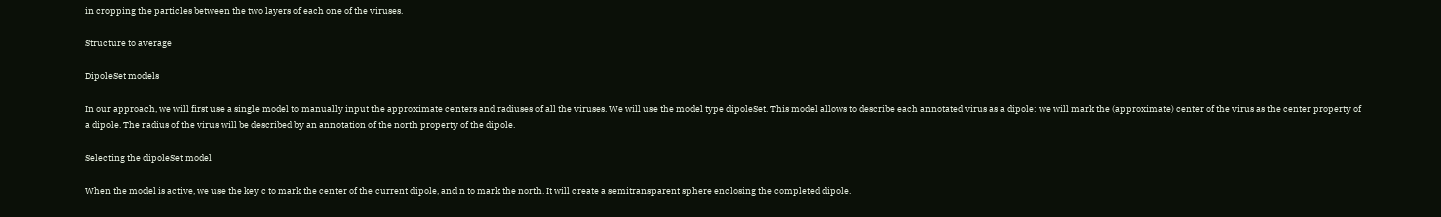in cropping the particles between the two layers of each one of the viruses.

Structure to average

DipoleSet models

In our approach, we will first use a single model to manually input the approximate centers and radiuses of all the viruses. We will use the model type dipoleSet. This model allows to describe each annotated virus as a dipole: we will mark the (approximate) center of the virus as the center property of a dipole. The radius of the virus will be described by an annotation of the north property of the dipole.

Selecting the dipoleSet model

When the model is active, we use the key c to mark the center of the current dipole, and n to mark the north. It will create a semitransparent sphere enclosing the completed dipole.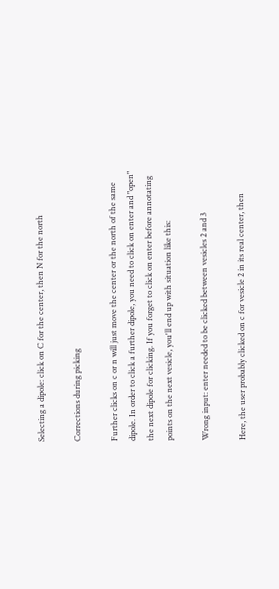Selecting a dipole: click on C for the center, then N for the north

Corrections during picking

Further clicks on c or n will just move the center or the north of the same dipole. In order to click a further dipole, you need to click on enter and "open" the next dipole for clicking. If you forget to click on enter before annotating points on the next vesicle, you'll end up with situation like this:

Wrong input: enter needed to be clicked between vesicles 2 and 3

Here, the user probably clicked on c for vesicle 2 in its real center, then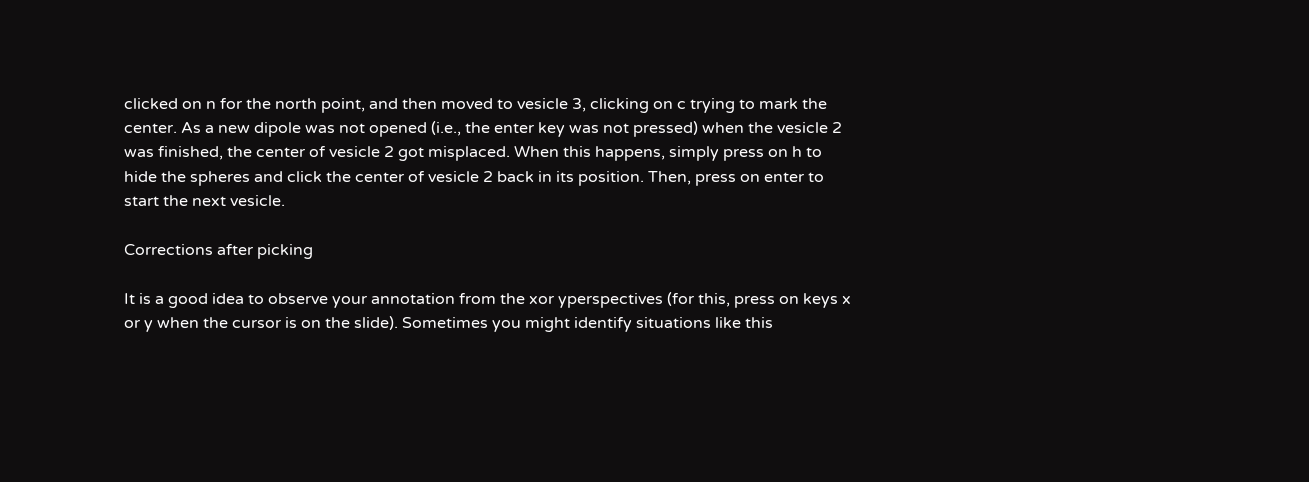clicked on n for the north point, and then moved to vesicle 3, clicking on c trying to mark the center. As a new dipole was not opened (i.e., the enter key was not pressed) when the vesicle 2 was finished, the center of vesicle 2 got misplaced. When this happens, simply press on h to hide the spheres and click the center of vesicle 2 back in its position. Then, press on enter to start the next vesicle.

Corrections after picking

It is a good idea to observe your annotation from the xor yperspectives (for this, press on keys x or y when the cursor is on the slide). Sometimes you might identify situations like this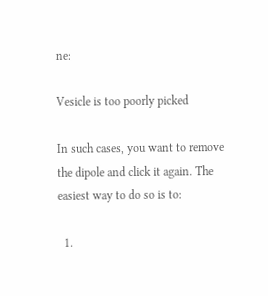ne:

Vesicle is too poorly picked

In such cases, you want to remove the dipole and click it again. The easiest way to do so is to:

  1.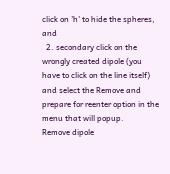click on 'h' to hide the spheres, and
  2. secondary click on the wrongly created dipole (you have to click on the line itself) and select the Remove and prepare for reenter option in the menu that will popup.
Remove dipole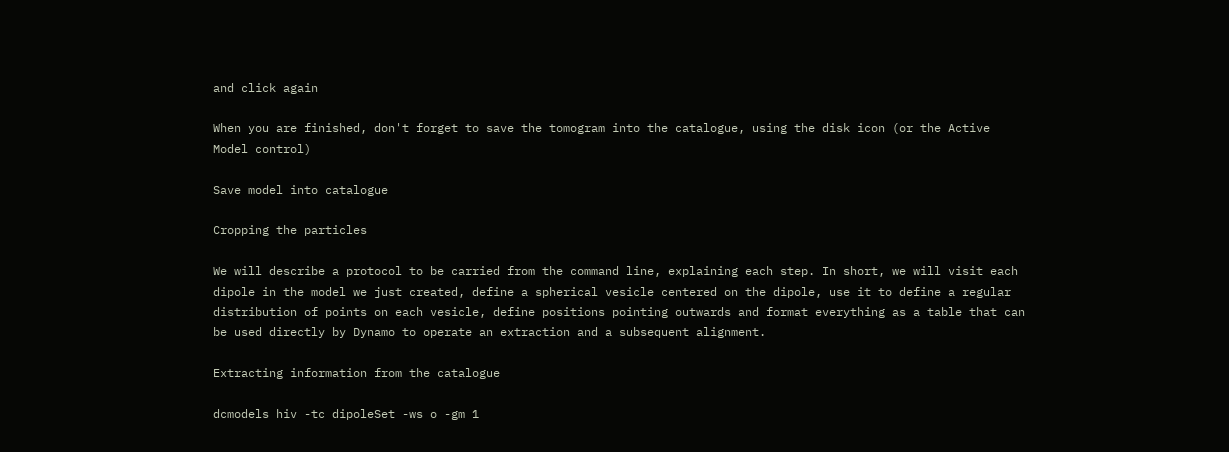and click again

When you are finished, don't forget to save the tomogram into the catalogue, using the disk icon (or the Active Model control)

Save model into catalogue

Cropping the particles

We will describe a protocol to be carried from the command line, explaining each step. In short, we will visit each dipole in the model we just created, define a spherical vesicle centered on the dipole, use it to define a regular distribution of points on each vesicle, define positions pointing outwards and format everything as a table that can be used directly by Dynamo to operate an extraction and a subsequent alignment.

Extracting information from the catalogue

dcmodels hiv -tc dipoleSet -ws o -gm 1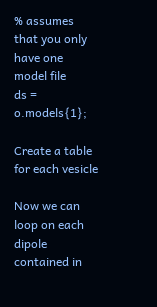% assumes that you only have one model file
ds = o.models{1};

Create a table for each vesicle

Now we can loop on each dipole contained in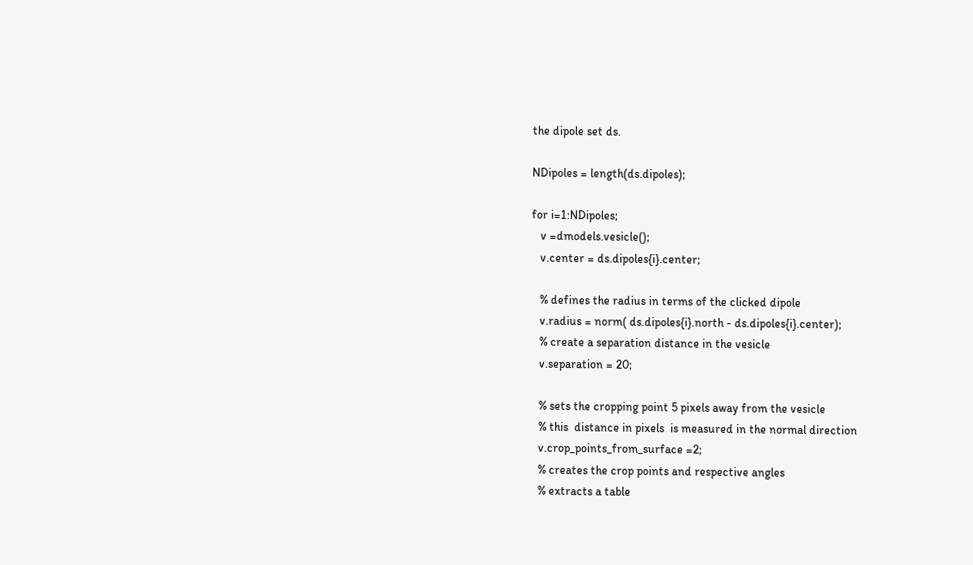the dipole set ds.

NDipoles = length(ds.dipoles);

for i=1:NDipoles;
   v =dmodels.vesicle();
   v.center = ds.dipoles{i}.center;

   % defines the radius in terms of the clicked dipole
   v.radius = norm( ds.dipoles{i}.north - ds.dipoles{i}.center);
   % create a separation distance in the vesicle
   v.separation = 20;

   % sets the cropping point 5 pixels away from the vesicle
   % this  distance in pixels  is measured in the normal direction
   v.crop_points_from_surface =2;
   % creates the crop points and respective angles
   % extracts a table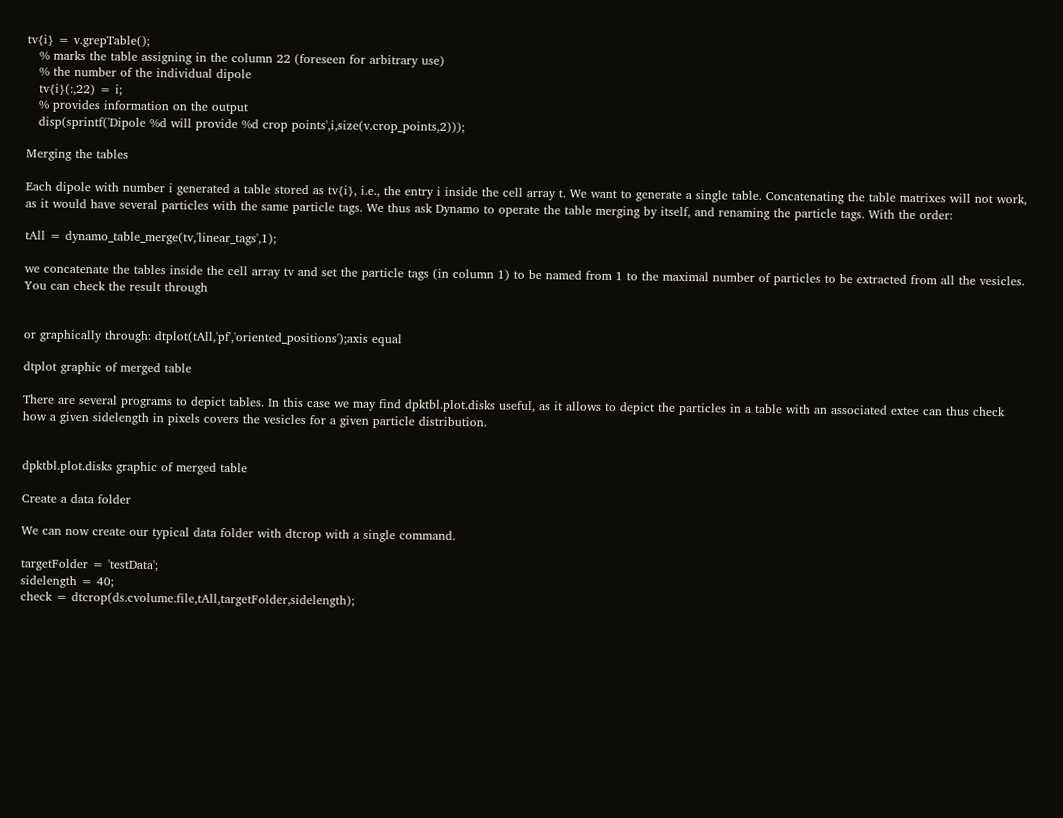tv{i} = v.grepTable();
   % marks the table assigning in the column 22 (foreseen for arbitrary use)
   % the number of the individual dipole
   tv{i}(:,22) = i;
   % provides information on the output
   disp(sprintf('Dipole %d will provide %d crop points',i,size(v.crop_points,2)));

Merging the tables

Each dipole with number i generated a table stored as tv{i}, i.e., the entry i inside the cell array t. We want to generate a single table. Concatenating the table matrixes will not work, as it would have several particles with the same particle tags. We thus ask Dynamo to operate the table merging by itself, and renaming the particle tags. With the order:

tAll = dynamo_table_merge(tv,'linear_tags',1);

we concatenate the tables inside the cell array tv and set the particle tags (in column 1) to be named from 1 to the maximal number of particles to be extracted from all the vesicles. You can check the result through


or graphically through: dtplot(tAll,'pf','oriented_positions');axis equal

dtplot graphic of merged table

There are several programs to depict tables. In this case we may find dpktbl.plot.disks useful, as it allows to depict the particles in a table with an associated extee can thus check how a given sidelength in pixels covers the vesicles for a given particle distribution.


dpktbl.plot.disks graphic of merged table

Create a data folder

We can now create our typical data folder with dtcrop with a single command.

targetFolder = 'testData';
sidelength = 40;
check = dtcrop(ds.cvolume.file,tAll,targetFolder,sidelength);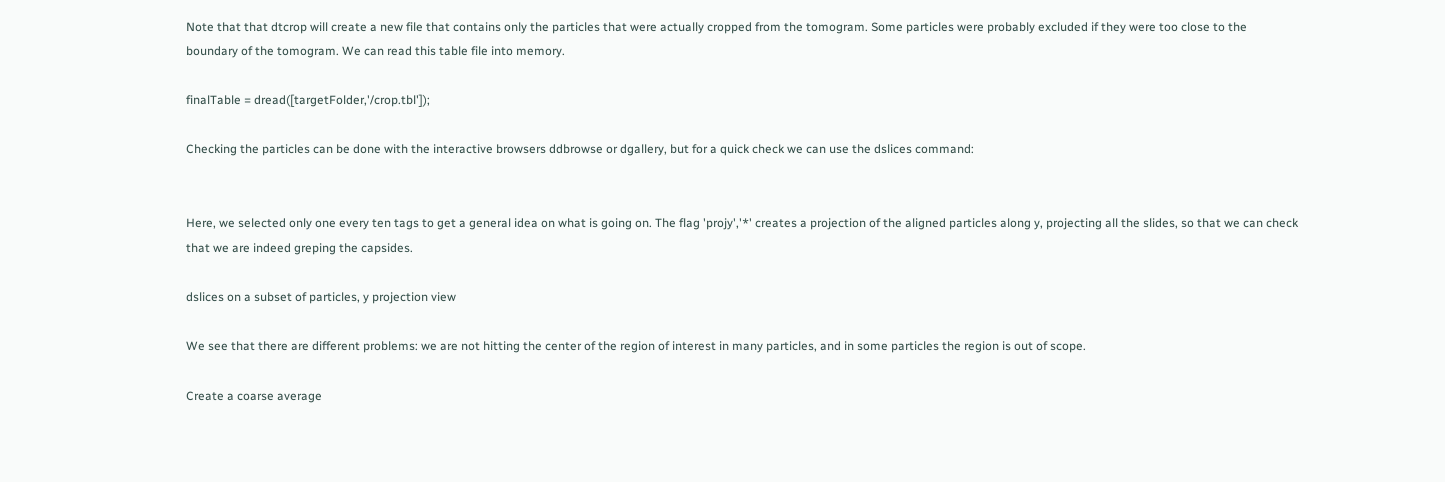Note that that dtcrop will create a new file that contains only the particles that were actually cropped from the tomogram. Some particles were probably excluded if they were too close to the boundary of the tomogram. We can read this table file into memory.

finalTable = dread([targetFolder,'/crop.tbl']);

Checking the particles can be done with the interactive browsers ddbrowse or dgallery, but for a quick check we can use the dslices command:


Here, we selected only one every ten tags to get a general idea on what is going on. The flag 'projy','*' creates a projection of the aligned particles along y, projecting all the slides, so that we can check that we are indeed greping the capsides.

dslices on a subset of particles, y projection view

We see that there are different problems: we are not hitting the center of the region of interest in many particles, and in some particles the region is out of scope.

Create a coarse average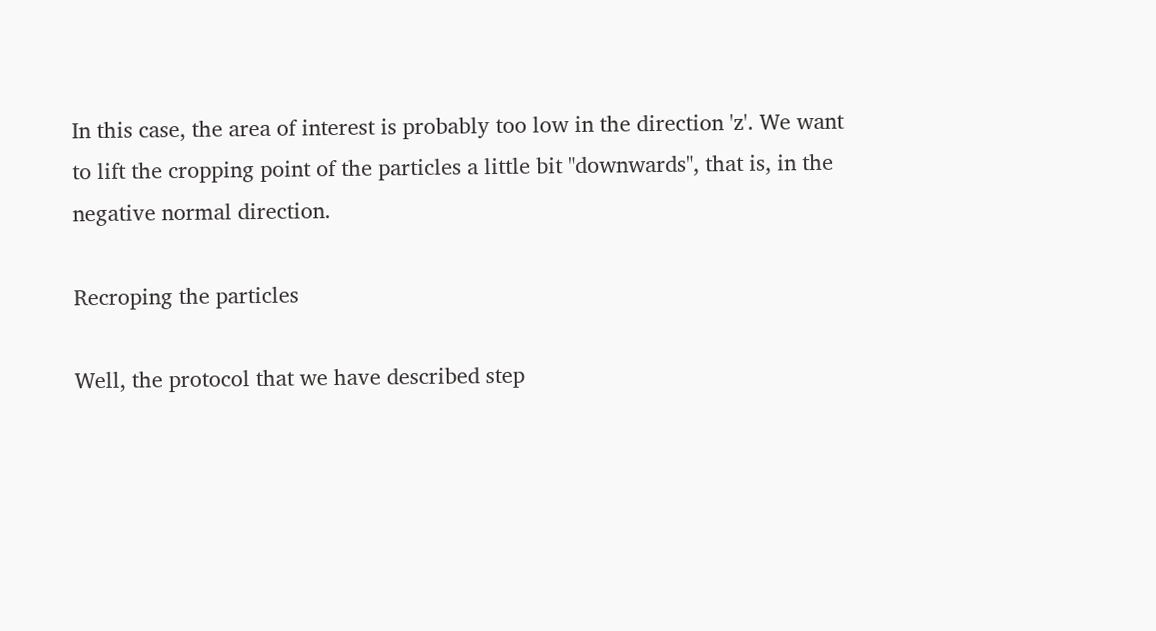In this case, the area of interest is probably too low in the direction 'z'. We want to lift the cropping point of the particles a little bit "downwards", that is, in the negative normal direction.

Recroping the particles

Well, the protocol that we have described step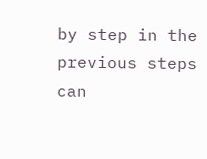by step in the previous steps can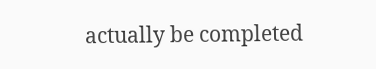actually be completed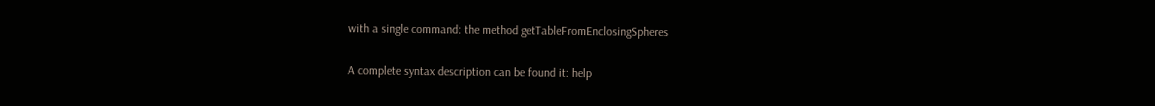with a single command: the method getTableFromEnclosingSpheres

A complete syntax description can be found it: help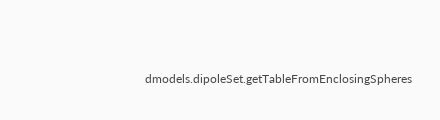dmodels.dipoleSet.getTableFromEnclosingSpheres